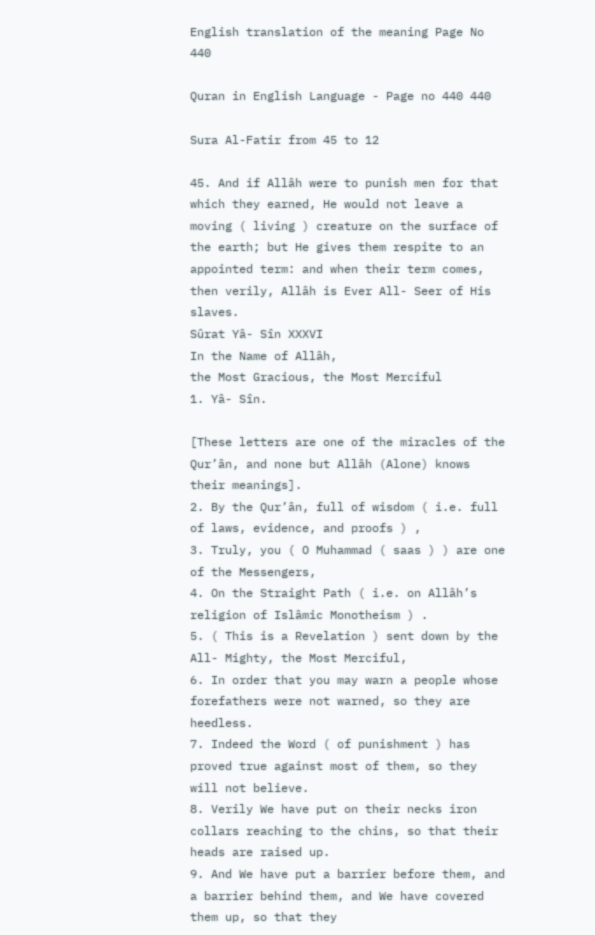English translation of the meaning Page No 440

Quran in English Language - Page no 440 440

Sura Al-Fatir from 45 to 12

45. And if Allâh were to punish men for that which they earned, He would not leave a moving ( living ) creature on the surface of the earth; but He gives them respite to an appointed term: and when their term comes, then verily, Allâh is Ever All- Seer of His slaves.
Sûrat Yâ- Sîn XXXVI
In the Name of Allâh,
the Most Gracious, the Most Merciful
1. Yâ- Sîn.

[These letters are one of the miracles of the Qur’ân, and none but Allâh (Alone) knows their meanings].
2. By the Qur’ân, full of wisdom ( i.e. full of laws, evidence, and proofs ) ,
3. Truly, you ( O Muhammad ( saas ) ) are one of the Messengers,
4. On the Straight Path ( i.e. on Allâh’s religion of Islâmic Monotheism ) .
5. ( This is a Revelation ) sent down by the All- Mighty, the Most Merciful,
6. In order that you may warn a people whose forefathers were not warned, so they are heedless.
7. Indeed the Word ( of punishment ) has proved true against most of them, so they will not believe.
8. Verily We have put on their necks iron collars reaching to the chins, so that their heads are raised up.
9. And We have put a barrier before them, and a barrier behind them, and We have covered them up, so that they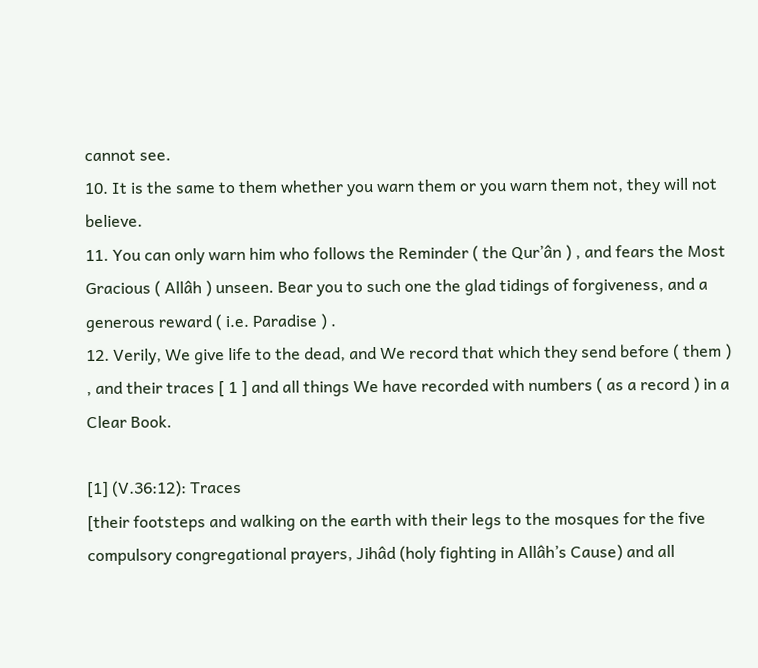cannot see.
10. It is the same to them whether you warn them or you warn them not, they will not believe.
11. You can only warn him who follows the Reminder ( the Qur’ân ) , and fears the Most Gracious ( Allâh ) unseen. Bear you to such one the glad tidings of forgiveness, and a generous reward ( i.e. Paradise ) .
12. Verily, We give life to the dead, and We record that which they send before ( them ) , and their traces [ 1 ] and all things We have recorded with numbers ( as a record ) in a Clear Book.

[1] (V.36:12): Traces
[their footsteps and walking on the earth with their legs to the mosques for the five compulsory congregational prayers, Jihâd (holy fighting in Allâh’s Cause) and all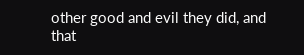other good and evil they did, and that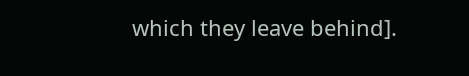which they leave behind].